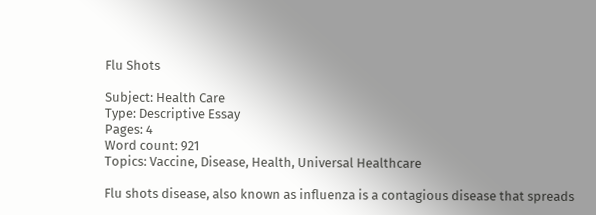Flu Shots

Subject: Health Care
Type: Descriptive Essay
Pages: 4
Word count: 921
Topics: Vaccine, Disease, Health, Universal Healthcare

Flu shots disease, also known as influenza is a contagious disease that spreads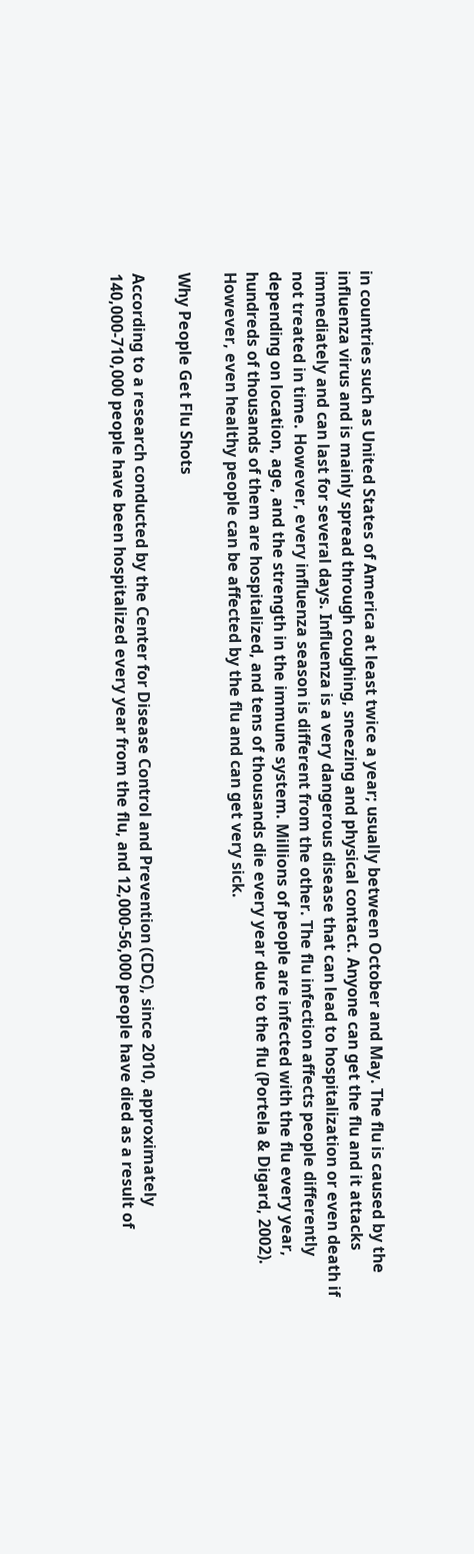in countries such as United States of America at least twice a year; usually between October and May. The flu is caused by the influenza virus and is mainly spread through coughing, sneezing and physical contact. Anyone can get the flu and it attacks immediately and can last for several days. Influenza is a very dangerous disease that can lead to hospitalization or even death if not treated in time. However, every influenza season is different from the other. The flu infection affects people differently depending on location, age, and the strength in the immune system. Millions of people are infected with the flu every year, hundreds of thousands of them are hospitalized, and tens of thousands die every year due to the flu (Portela & Digard, 2002). However, even healthy people can be affected by the flu and can get very sick.

Why People Get Flu Shots

According to a research conducted by the Center for Disease Control and Prevention (CDC), since 2010, approximately 140,000-710,000 people have been hospitalized every year from the flu, and 12,000-56,000 people have died as a result of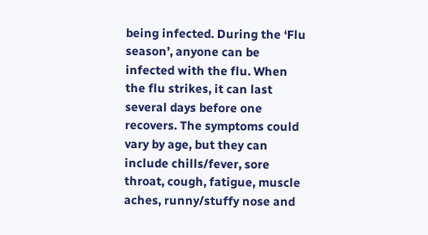being infected. During the ‘Flu season’, anyone can be infected with the flu. When the flu strikes, it can last several days before one recovers. The symptoms could vary by age, but they can include chills/fever, sore throat, cough, fatigue, muscle aches, runny/stuffy nose and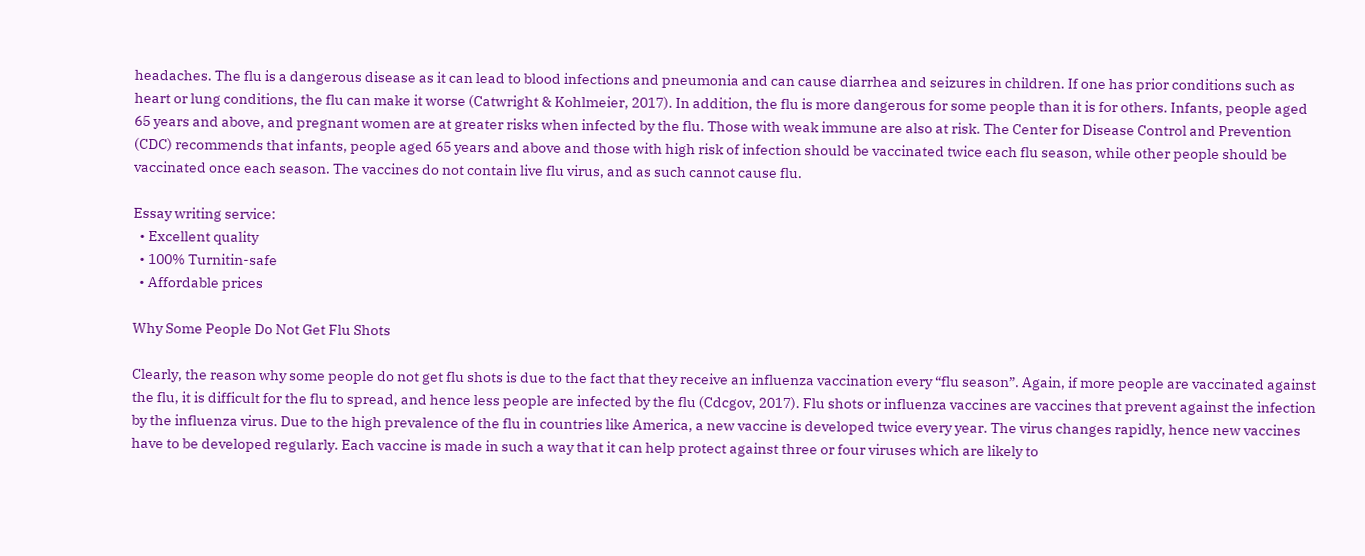headaches. The flu is a dangerous disease as it can lead to blood infections and pneumonia and can cause diarrhea and seizures in children. If one has prior conditions such as heart or lung conditions, the flu can make it worse (Catwright & Kohlmeier, 2017). In addition, the flu is more dangerous for some people than it is for others. Infants, people aged 65 years and above, and pregnant women are at greater risks when infected by the flu. Those with weak immune are also at risk. The Center for Disease Control and Prevention (CDC) recommends that infants, people aged 65 years and above and those with high risk of infection should be vaccinated twice each flu season, while other people should be vaccinated once each season. The vaccines do not contain live flu virus, and as such cannot cause flu.

Essay writing service:
  • Excellent quality
  • 100% Turnitin-safe
  • Affordable prices

Why Some People Do Not Get Flu Shots

Clearly, the reason why some people do not get flu shots is due to the fact that they receive an influenza vaccination every “flu season”. Again, if more people are vaccinated against the flu, it is difficult for the flu to spread, and hence less people are infected by the flu (Cdcgov, 2017). Flu shots or influenza vaccines are vaccines that prevent against the infection by the influenza virus. Due to the high prevalence of the flu in countries like America, a new vaccine is developed twice every year. The virus changes rapidly, hence new vaccines have to be developed regularly. Each vaccine is made in such a way that it can help protect against three or four viruses which are likely to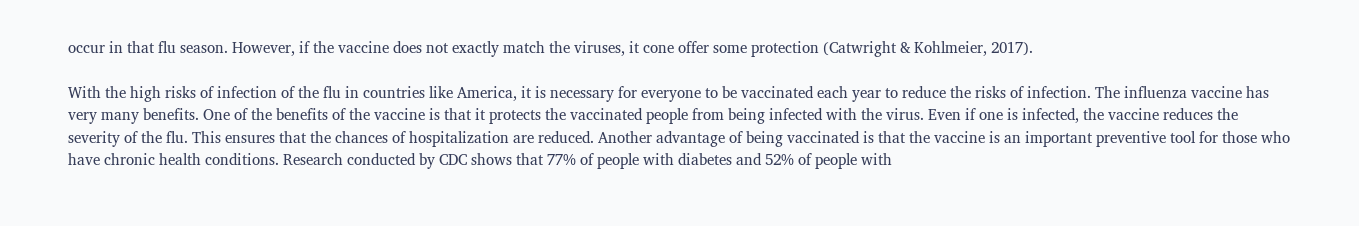occur in that flu season. However, if the vaccine does not exactly match the viruses, it cone offer some protection (Catwright & Kohlmeier, 2017).

With the high risks of infection of the flu in countries like America, it is necessary for everyone to be vaccinated each year to reduce the risks of infection. The influenza vaccine has very many benefits. One of the benefits of the vaccine is that it protects the vaccinated people from being infected with the virus. Even if one is infected, the vaccine reduces the severity of the flu. This ensures that the chances of hospitalization are reduced. Another advantage of being vaccinated is that the vaccine is an important preventive tool for those who have chronic health conditions. Research conducted by CDC shows that 77% of people with diabetes and 52% of people with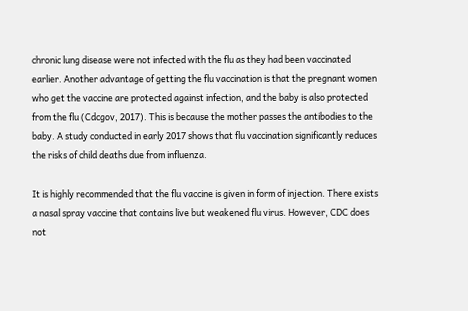chronic lung disease were not infected with the flu as they had been vaccinated earlier. Another advantage of getting the flu vaccination is that the pregnant women who get the vaccine are protected against infection, and the baby is also protected from the flu (Cdcgov, 2017). This is because the mother passes the antibodies to the baby. A study conducted in early 2017 shows that flu vaccination significantly reduces the risks of child deaths due from influenza.

It is highly recommended that the flu vaccine is given in form of injection. There exists a nasal spray vaccine that contains live but weakened flu virus. However, CDC does not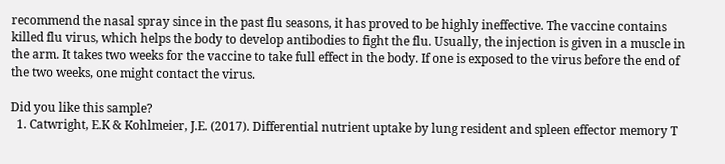recommend the nasal spray since in the past flu seasons, it has proved to be highly ineffective. The vaccine contains killed flu virus, which helps the body to develop antibodies to fight the flu. Usually, the injection is given in a muscle in the arm. It takes two weeks for the vaccine to take full effect in the body. If one is exposed to the virus before the end of the two weeks, one might contact the virus.

Did you like this sample?
  1. Catwright, E.K & Kohlmeier, J.E. (2017). Differential nutrient uptake by lung resident and spleen effector memory T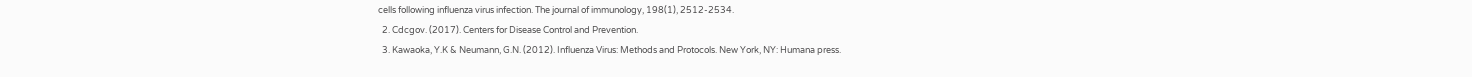cells following influenza virus infection. The journal of immunology, 198(1), 2512-2534.
  2. Cdcgov. (2017). Centers for Disease Control and Prevention.
  3. Kawaoka, Y.K & Neumann, G.N. (2012). Influenza Virus: Methods and Protocols. New York, NY: Humana press.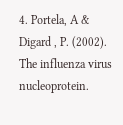4. Portela, A & Digard , P. (2002). The influenza virus nucleoprotein.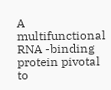A multifunctional RNA -binding protein pivotal to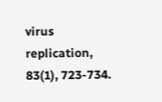virus replication, 83(1), 723-734.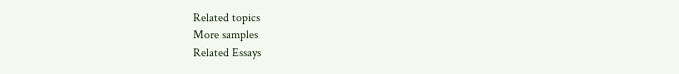Related topics
More samples
Related Essays